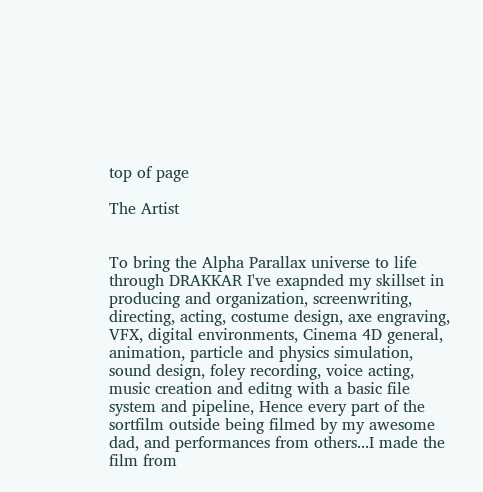top of page

The Artist


To bring the Alpha Parallax universe to life through DRAKKAR I've exapnded my skillset in producing and organization, screenwriting, directing, acting, costume design, axe engraving, VFX, digital environments, Cinema 4D general, animation, particle and physics simulation, sound design, foley recording, voice acting, music creation and editng with a basic file system and pipeline, Hence every part of the sortfilm outside being filmed by my awesome dad, and performances from others...I made the film from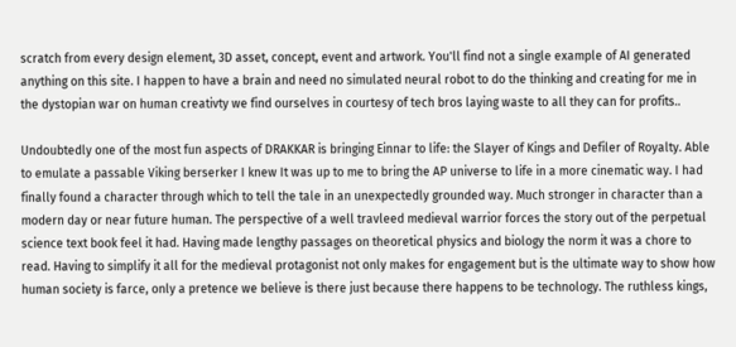scratch from every design element, 3D asset, concept, event and artwork. You'll find not a single example of AI generated anything on this site. I happen to have a brain and need no simulated neural robot to do the thinking and creating for me in the dystopian war on human creativty we find ourselves in courtesy of tech bros laying waste to all they can for profits..

Undoubtedly one of the most fun aspects of DRAKKAR is bringing Einnar to life: the Slayer of Kings and Defiler of Royalty. Able to emulate a passable Viking berserker I knew It was up to me to bring the AP universe to life in a more cinematic way. I had finally found a character through which to tell the tale in an unexpectedly grounded way. Much stronger in character than a modern day or near future human. The perspective of a well travleed medieval warrior forces the story out of the perpetual science text book feel it had. Having made lengthy passages on theoretical physics and biology the norm it was a chore to read. Having to simplify it all for the medieval protagonist not only makes for engagement but is the ultimate way to show how human society is farce, only a pretence we believe is there just because there happens to be technology. The ruthless kings,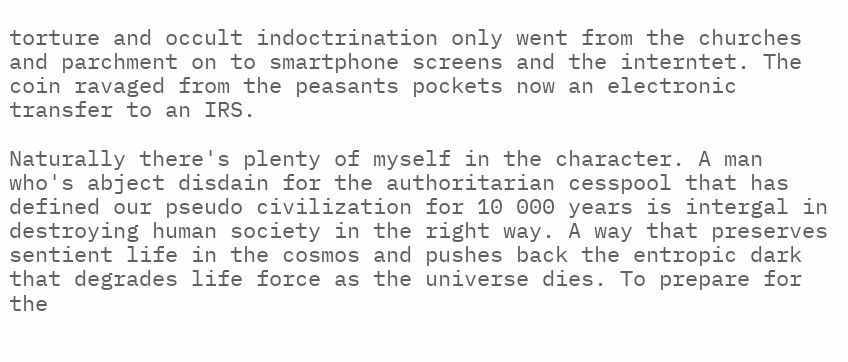torture and occult indoctrination only went from the churches and parchment on to smartphone screens and the interntet. The coin ravaged from the peasants pockets now an electronic transfer to an IRS.

Naturally there's plenty of myself in the character. A man who's abject disdain for the authoritarian cesspool that has defined our pseudo civilization for 10 000 years is intergal in destroying human society in the right way. A way that preserves sentient life in the cosmos and pushes back the entropic dark that degrades life force as the universe dies. To prepare for the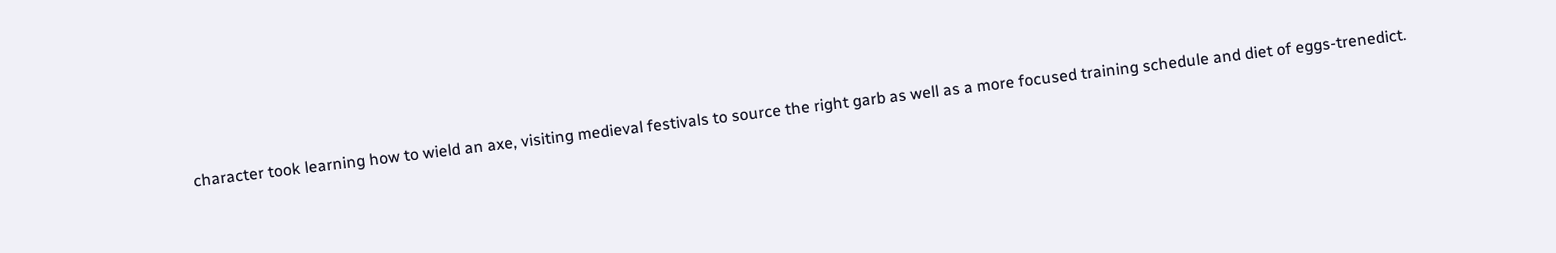character took learning how to wield an axe, visiting medieval festivals to source the right garb as well as a more focused training schedule and diet of eggs-trenedict.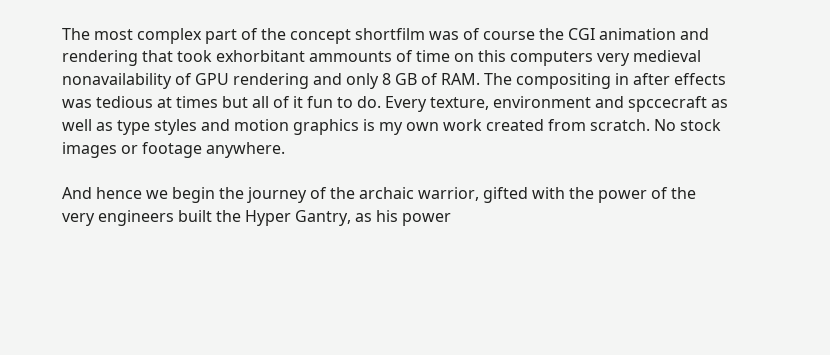The most complex part of the concept shortfilm was of course the CGI animation and rendering that took exhorbitant ammounts of time on this computers very medieval nonavailability of GPU rendering and only 8 GB of RAM. The compositing in after effects was tedious at times but all of it fun to do. Every texture, environment and spccecraft as well as type styles and motion graphics is my own work created from scratch. No stock images or footage anywhere.

And hence we begin the journey of the archaic warrior, gifted with the power of the very engineers built the Hyper Gantry, as his power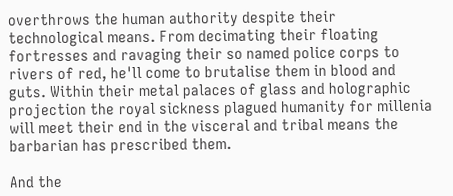overthrows the human authority despite their technological means. From decimating their floating fortresses and ravaging their so named police corps to rivers of red, he'll come to brutalise them in blood and guts. Within their metal palaces of glass and holographic projection the royal sickness plagued humanity for millenia will meet their end in the visceral and tribal means the barbarian has prescribed them.

And the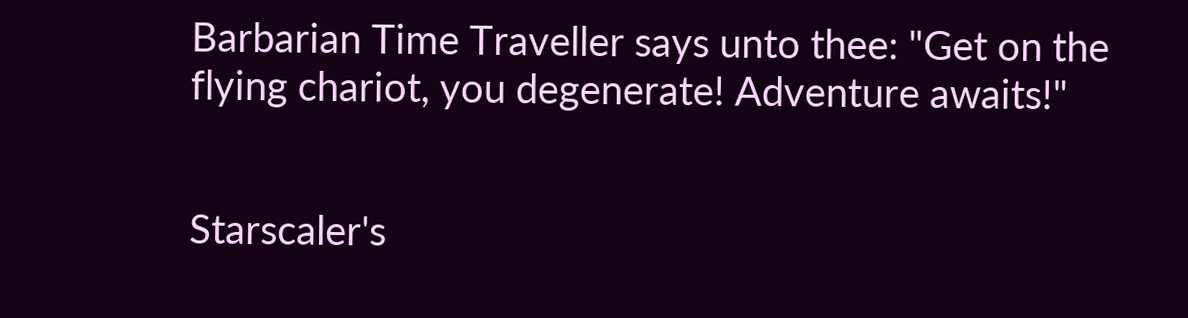Barbarian Time Traveller says unto thee: "Get on the flying chariot, you degenerate! Adventure awaits!"


Starscaler's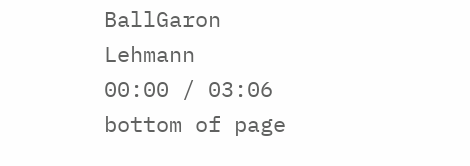BallGaron Lehmann
00:00 / 03:06
bottom of page